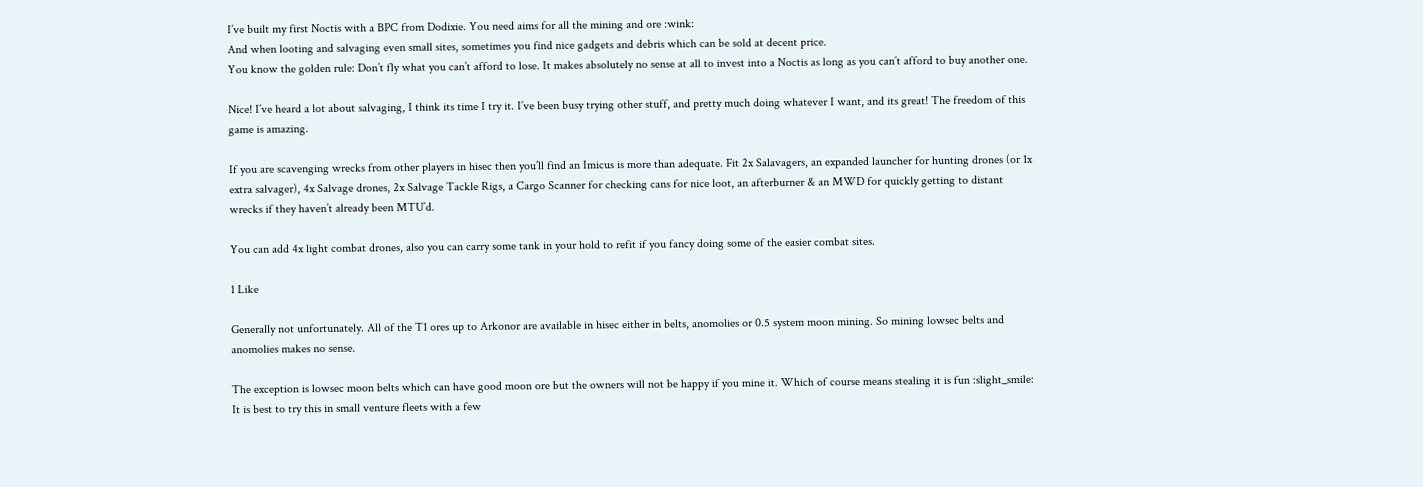I’ve built my first Noctis with a BPC from Dodixie. You need aims for all the mining and ore :wink:
And when looting and salvaging even small sites, sometimes you find nice gadgets and debris which can be sold at decent price.
You know the golden rule: Don’t fly what you can’t afford to lose. It makes absolutely no sense at all to invest into a Noctis as long as you can’t afford to buy another one.

Nice! I’ve heard a lot about salvaging, I think its time I try it. I’ve been busy trying other stuff, and pretty much doing whatever I want, and its great! The freedom of this game is amazing.

If you are scavenging wrecks from other players in hisec then you’ll find an Imicus is more than adequate. Fit 2x Salavagers, an expanded launcher for hunting drones (or 1x extra salvager), 4x Salvage drones, 2x Salvage Tackle Rigs, a Cargo Scanner for checking cans for nice loot, an afterburner & an MWD for quickly getting to distant wrecks if they haven’t already been MTU’d.

You can add 4x light combat drones, also you can carry some tank in your hold to refit if you fancy doing some of the easier combat sites.

1 Like

Generally not unfortunately. All of the T1 ores up to Arkonor are available in hisec either in belts, anomolies or 0.5 system moon mining. So mining lowsec belts and anomolies makes no sense.

The exception is lowsec moon belts which can have good moon ore but the owners will not be happy if you mine it. Which of course means stealing it is fun :slight_smile: It is best to try this in small venture fleets with a few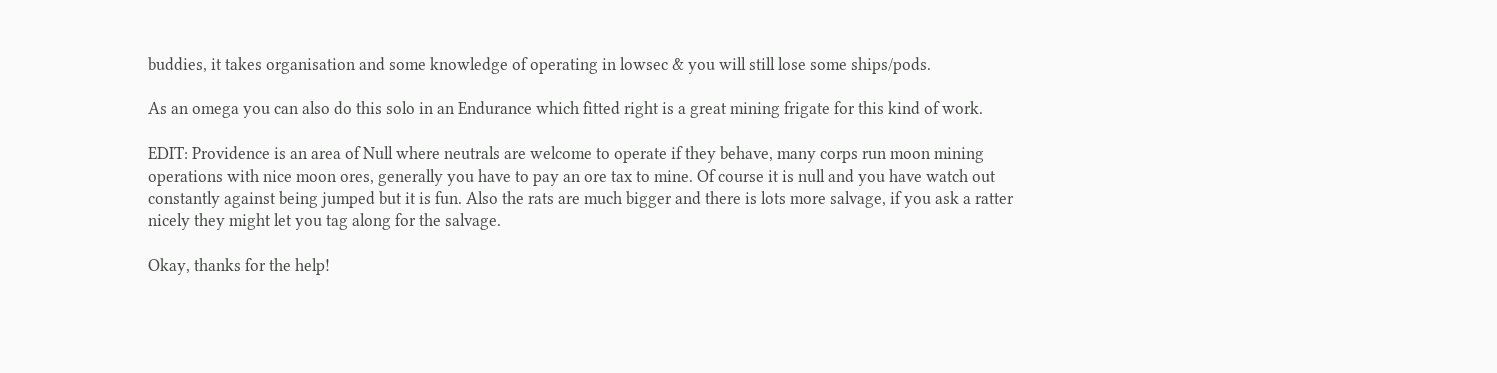buddies, it takes organisation and some knowledge of operating in lowsec & you will still lose some ships/pods.

As an omega you can also do this solo in an Endurance which fitted right is a great mining frigate for this kind of work.

EDIT: Providence is an area of Null where neutrals are welcome to operate if they behave, many corps run moon mining operations with nice moon ores, generally you have to pay an ore tax to mine. Of course it is null and you have watch out constantly against being jumped but it is fun. Also the rats are much bigger and there is lots more salvage, if you ask a ratter nicely they might let you tag along for the salvage.

Okay, thanks for the help!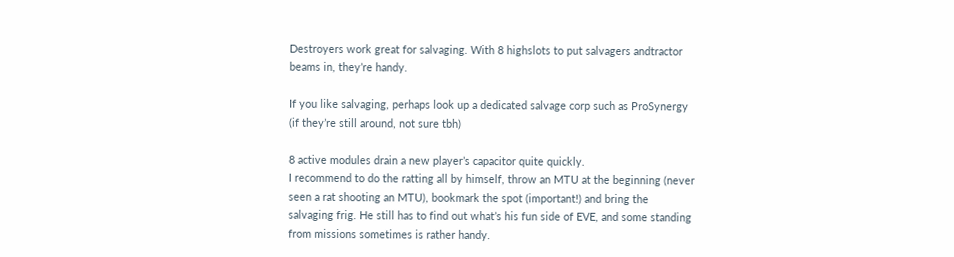Destroyers work great for salvaging. With 8 highslots to put salvagers andtractor beams in, they’re handy.

If you like salvaging, perhaps look up a dedicated salvage corp such as ProSynergy (if they’re still around, not sure tbh)

8 active modules drain a new player’s capacitor quite quickly.
I recommend to do the ratting all by himself, throw an MTU at the beginning (never seen a rat shooting an MTU), bookmark the spot (important!) and bring the salvaging frig. He still has to find out what’s his fun side of EVE, and some standing from missions sometimes is rather handy.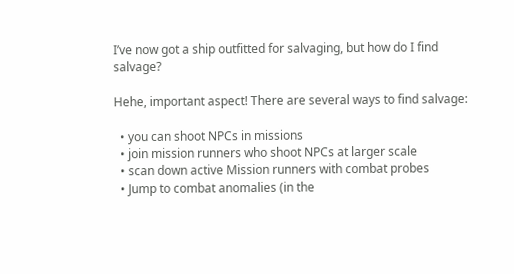I’ve now got a ship outfitted for salvaging, but how do I find salvage?

Hehe, important aspect! There are several ways to find salvage:

  • you can shoot NPCs in missions
  • join mission runners who shoot NPCs at larger scale
  • scan down active Mission runners with combat probes
  • Jump to combat anomalies (in the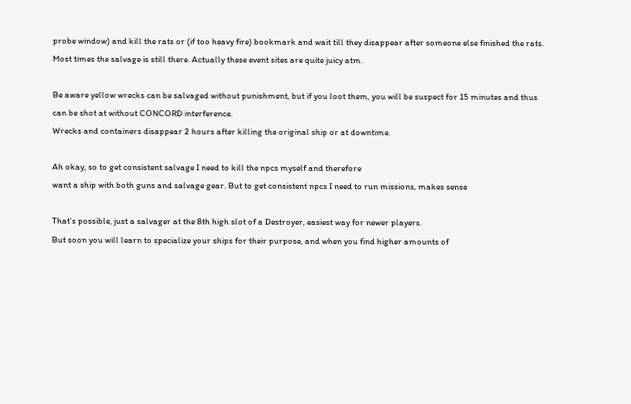probe window) and kill the rats or (if too heavy fire) bookmark and wait till they disappear after someone else finished the rats. Most times the salvage is still there. Actually these event sites are quite juicy atm.

Be aware yellow wrecks can be salvaged without punishment, but if you loot them, you will be suspect for 15 minutes and thus can be shot at without CONCORD interference.
Wrecks and containers disappear 2 hours after killing the original ship or at downtime.

Ah okay, so to get consistent salvage I need to kill the npcs myself and therefore
want a ship with both guns and salvage gear. But to get consistent npcs I need to run missions, makes sense

That’s possible, just a salvager at the 8th high slot of a Destroyer, easiest way for newer players.
But soon you will learn to specialize your ships for their purpose, and when you find higher amounts of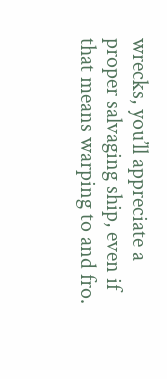wrecks, you’ll appreciate a proper salvaging ship, even if that means warping to and fro.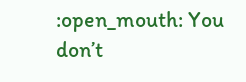:open_mouth: You don’t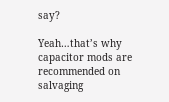say?

Yeah…that’s why capacitor mods are recommended on salvaging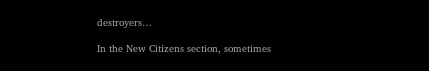destroyers…

In the New Citizens section, sometimes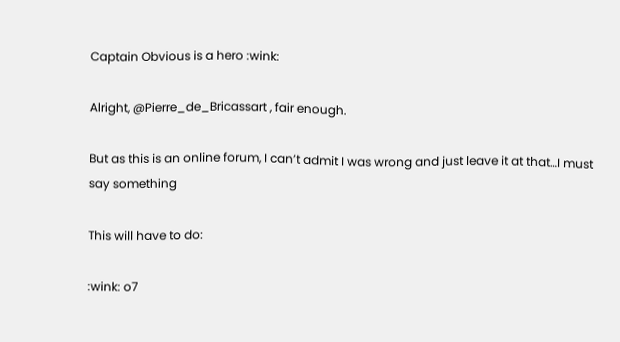Captain Obvious is a hero :wink:

Alright, @Pierre_de_Bricassart , fair enough.

But as this is an online forum, I can’t admit I was wrong and just leave it at that…I must say something

This will have to do:

:wink: o7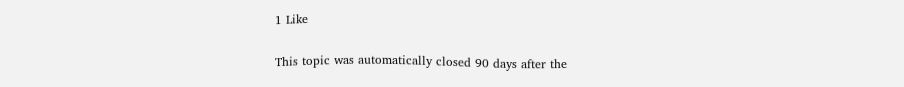1 Like

This topic was automatically closed 90 days after the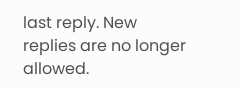last reply. New replies are no longer allowed.